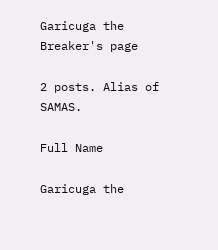Garicuga the Breaker's page

2 posts. Alias of SAMAS.

Full Name

Garicuga the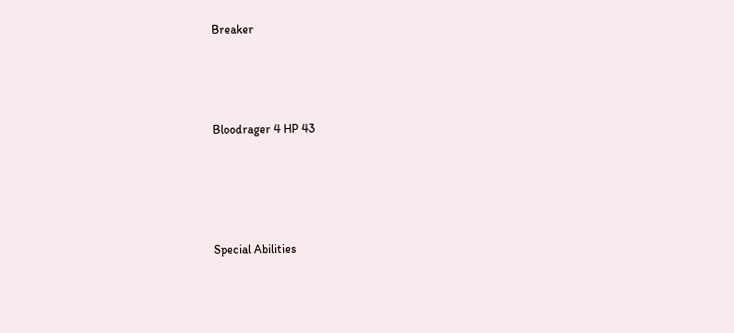Breaker




Bloodrager 4 HP 43





Special Abilities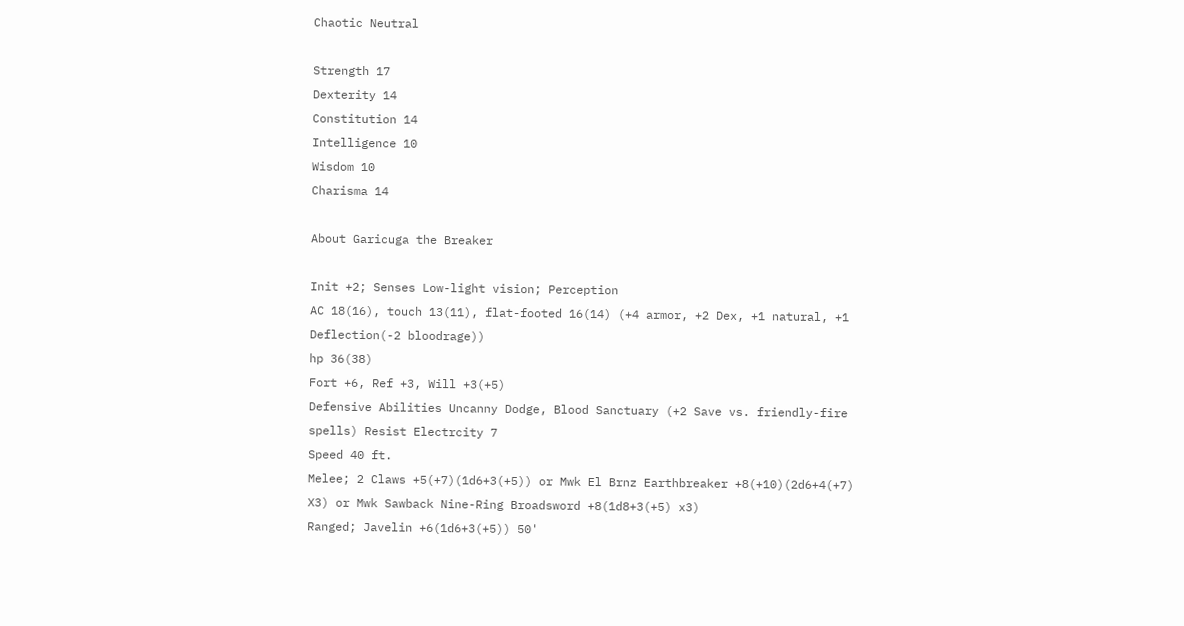Chaotic Neutral

Strength 17
Dexterity 14
Constitution 14
Intelligence 10
Wisdom 10
Charisma 14

About Garicuga the Breaker

Init +2; Senses Low-light vision; Perception
AC 18(16), touch 13(11), flat-footed 16(14) (+4 armor, +2 Dex, +1 natural, +1 Deflection(-2 bloodrage))
hp 36(38)
Fort +6, Ref +3, Will +3(+5)
Defensive Abilities Uncanny Dodge, Blood Sanctuary (+2 Save vs. friendly-fire spells) Resist Electrcity 7
Speed 40 ft.
Melee; 2 Claws +5(+7)(1d6+3(+5)) or Mwk El Brnz Earthbreaker +8(+10)(2d6+4(+7) X3) or Mwk Sawback Nine-Ring Broadsword +8(1d8+3(+5) x3)
Ranged; Javelin +6(1d6+3(+5)) 50'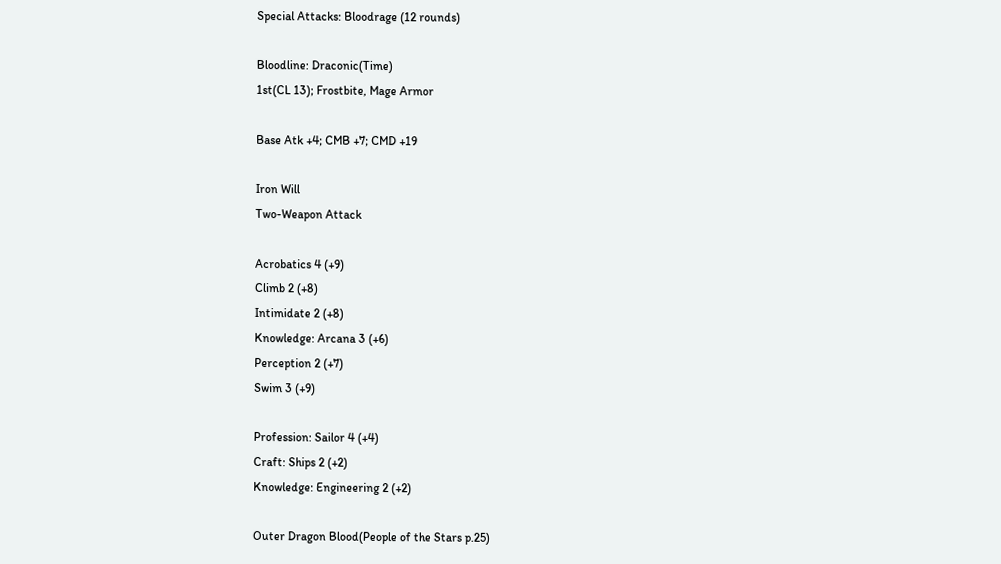Special Attacks: Bloodrage (12 rounds)

Bloodline: Draconic(Time)
1st(CL 13); Frostbite, Mage Armor

Base Atk +4; CMB +7; CMD +19

Iron Will
Two-Weapon Attack

Acrobatics 4 (+9)
Climb 2 (+8)
Intimidate 2 (+8)
Knowledge: Arcana 3 (+6)
Perception 2 (+7)
Swim 3 (+9)

Profession: Sailor 4 (+4)
Craft: Ships 2 (+2)
Knowledge: Engineering 2 (+2)

Outer Dragon Blood(People of the Stars p.25)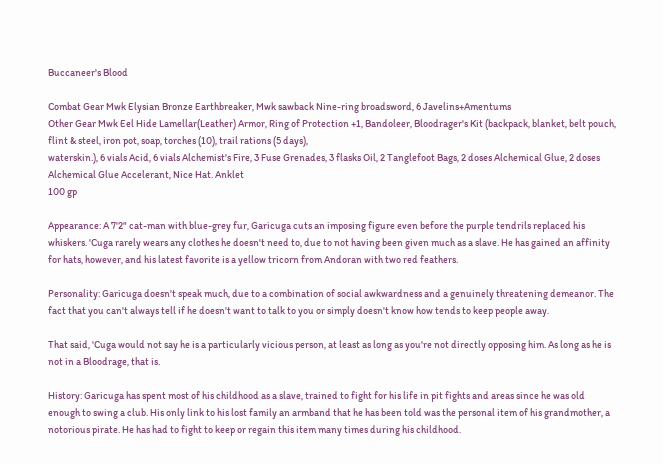Buccaneer's Blood

Combat Gear Mwk Elysian Bronze Earthbreaker, Mwk sawback Nine-ring broadsword, 6 Javelins+Amentums
Other Gear Mwk Eel Hide Lamellar(Leather) Armor, Ring of Protection +1, Bandoleer, Bloodrager's Kit (backpack, blanket, belt pouch, flint & steel, iron pot, soap, torches (10), trail rations (5 days),
waterskin.), 6 vials Acid, 6 vials Alchemist's Fire, 3 Fuse Grenades, 3 flasks Oil, 2 Tanglefoot Bags, 2 doses Alchemical Glue, 2 doses Alchemical Glue Accelerant, Nice Hat. Anklet
100 gp

Appearance: A 7'2" cat-man with blue-grey fur, Garicuga cuts an imposing figure even before the purple tendrils replaced his whiskers. 'Cuga rarely wears any clothes he doesn't need to, due to not having been given much as a slave. He has gained an affinity for hats, however, and his latest favorite is a yellow tricorn from Andoran with two red feathers.

Personality: Garicuga doesn't speak much, due to a combination of social awkwardness and a genuinely threatening demeanor. The fact that you can't always tell if he doesn't want to talk to you or simply doesn't know how tends to keep people away.

That said, 'Cuga would not say he is a particularly vicious person, at least as long as you're not directly opposing him. As long as he is not in a Bloodrage, that is.

History: Garicuga has spent most of his childhood as a slave, trained to fight for his life in pit fights and areas since he was old enough to swing a club. His only link to his lost family an armband that he has been told was the personal item of his grandmother, a notorious pirate. He has had to fight to keep or regain this item many times during his childhood.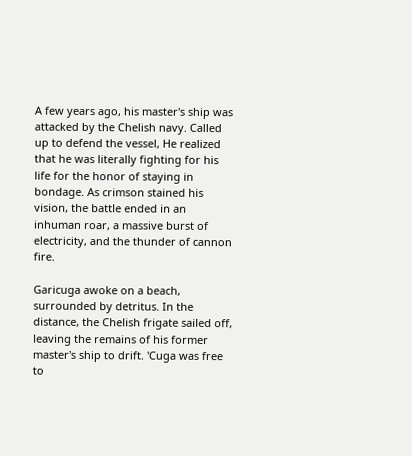A few years ago, his master's ship was attacked by the Chelish navy. Called up to defend the vessel, He realized that he was literally fighting for his life for the honor of staying in bondage. As crimson stained his vision, the battle ended in an inhuman roar, a massive burst of electricity, and the thunder of cannon fire.

Garicuga awoke on a beach, surrounded by detritus. In the distance, the Chelish frigate sailed off, leaving the remains of his former master's ship to drift. 'Cuga was free to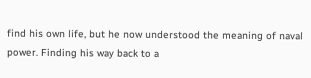find his own life, but he now understood the meaning of naval power. Finding his way back to a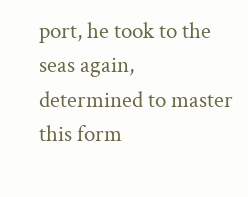port, he took to the seas again, determined to master this form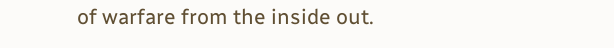of warfare from the inside out.